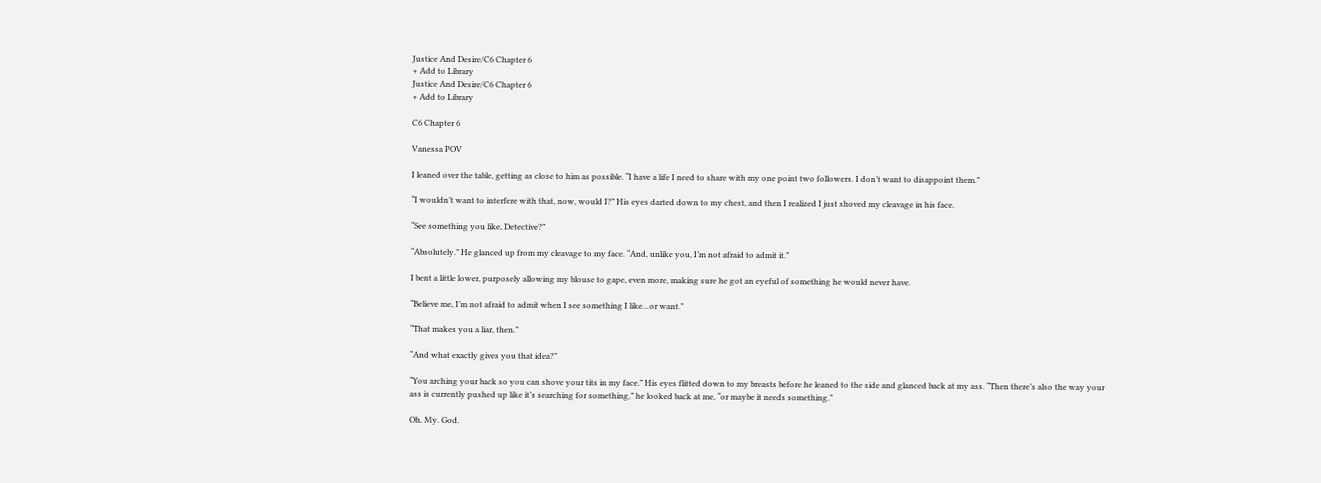Justice And Desire/C6 Chapter 6
+ Add to Library
Justice And Desire/C6 Chapter 6
+ Add to Library

C6 Chapter 6

Vanessa POV

I leaned over the table, getting as close to him as possible. “I have a life I need to share with my one point two followers. I don’t want to disappoint them.”

“I wouldn’t want to interfere with that, now, would I?” His eyes darted down to my chest, and then I realized I just shoved my cleavage in his face.

“See something you like, Detective?”

“Absolutely.” He glanced up from my cleavage to my face. “And, unlike you, I’m not afraid to admit it.”

I bent a little lower, purposely allowing my blouse to gape, even more, making sure he got an eyeful of something he would never have.

“Believe me, I’m not afraid to admit when I see something I like…or want.”

“That makes you a liar, then.”

“And what exactly gives you that idea?”

“You arching your back so you can shove your tits in my face.” His eyes flitted down to my breasts before he leaned to the side and glanced back at my ass. “Then there’s also the way your ass is currently pushed up like it’s searching for something,” he looked back at me, “or maybe it needs something.”

Oh. My. God.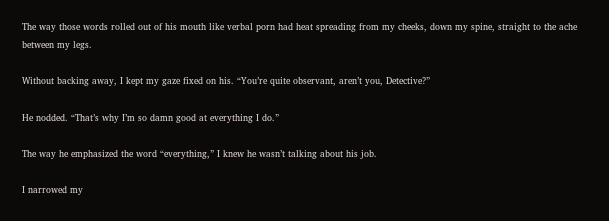The way those words rolled out of his mouth like verbal porn had heat spreading from my cheeks, down my spine, straight to the ache between my legs.

Without backing away, I kept my gaze fixed on his. “You’re quite observant, aren’t you, Detective?”

He nodded. “That’s why I’m so damn good at everything I do.”

The way he emphasized the word “everything,” I knew he wasn’t talking about his job.

I narrowed my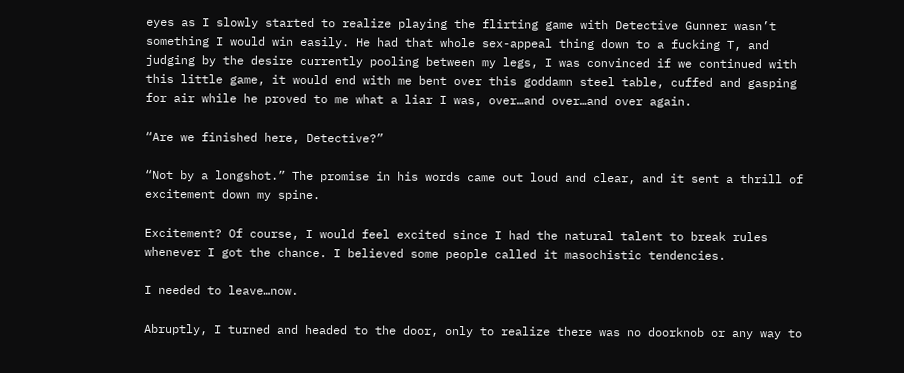eyes as I slowly started to realize playing the flirting game with Detective Gunner wasn’t something I would win easily. He had that whole sex-appeal thing down to a fucking T, and judging by the desire currently pooling between my legs, I was convinced if we continued with this little game, it would end with me bent over this goddamn steel table, cuffed and gasping for air while he proved to me what a liar I was, over…and over…and over again.

“Are we finished here, Detective?”

“Not by a longshot.” The promise in his words came out loud and clear, and it sent a thrill of excitement down my spine.

Excitement? Of course, I would feel excited since I had the natural talent to break rules whenever I got the chance. I believed some people called it masochistic tendencies.

I needed to leave…now.

Abruptly, I turned and headed to the door, only to realize there was no doorknob or any way to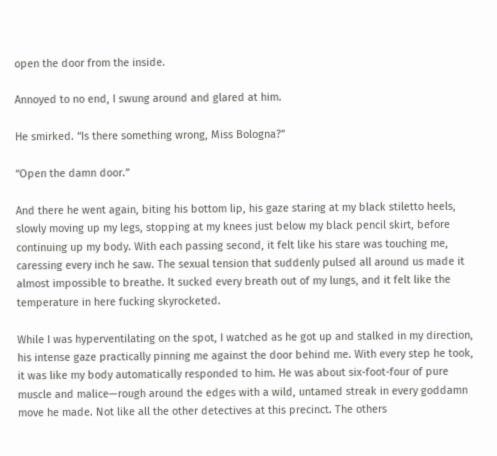open the door from the inside.

Annoyed to no end, I swung around and glared at him.

He smirked. “Is there something wrong, Miss Bologna?”

“Open the damn door.”

And there he went again, biting his bottom lip, his gaze staring at my black stiletto heels, slowly moving up my legs, stopping at my knees just below my black pencil skirt, before continuing up my body. With each passing second, it felt like his stare was touching me, caressing every inch he saw. The sexual tension that suddenly pulsed all around us made it almost impossible to breathe. It sucked every breath out of my lungs, and it felt like the temperature in here fucking skyrocketed.

While I was hyperventilating on the spot, I watched as he got up and stalked in my direction, his intense gaze practically pinning me against the door behind me. With every step he took, it was like my body automatically responded to him. He was about six-foot-four of pure muscle and malice—rough around the edges with a wild, untamed streak in every goddamn move he made. Not like all the other detectives at this precinct. The others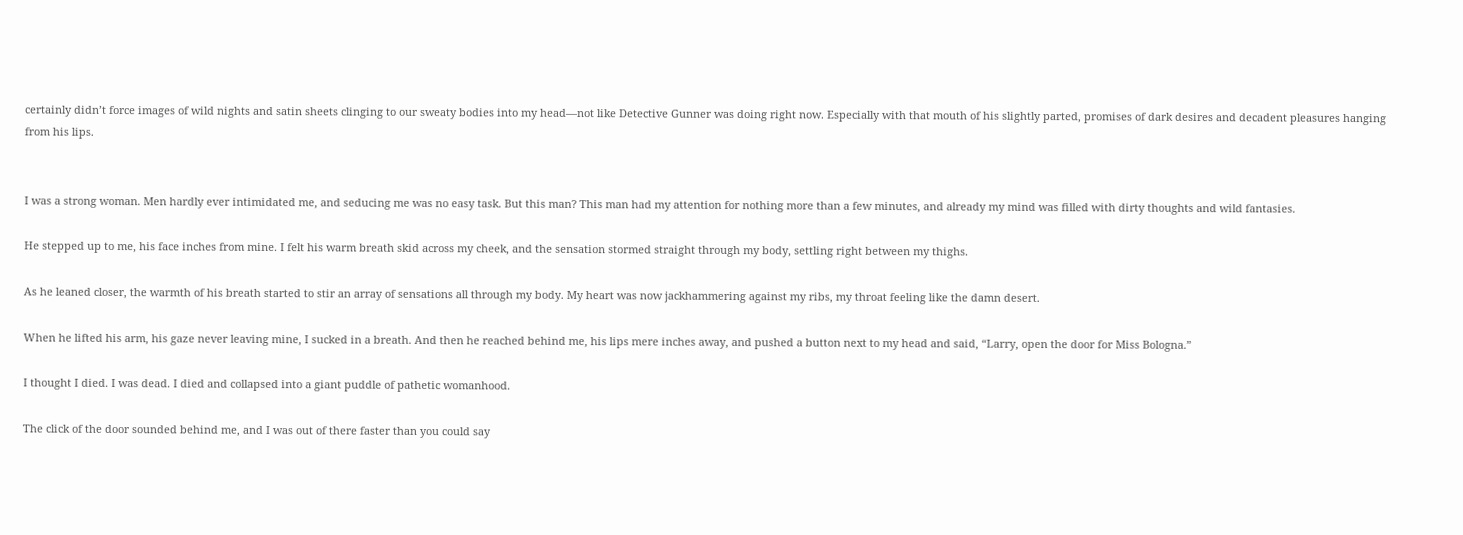certainly didn’t force images of wild nights and satin sheets clinging to our sweaty bodies into my head—not like Detective Gunner was doing right now. Especially with that mouth of his slightly parted, promises of dark desires and decadent pleasures hanging from his lips.


I was a strong woman. Men hardly ever intimidated me, and seducing me was no easy task. But this man? This man had my attention for nothing more than a few minutes, and already my mind was filled with dirty thoughts and wild fantasies.

He stepped up to me, his face inches from mine. I felt his warm breath skid across my cheek, and the sensation stormed straight through my body, settling right between my thighs.

As he leaned closer, the warmth of his breath started to stir an array of sensations all through my body. My heart was now jackhammering against my ribs, my throat feeling like the damn desert.

When he lifted his arm, his gaze never leaving mine, I sucked in a breath. And then he reached behind me, his lips mere inches away, and pushed a button next to my head and said, “Larry, open the door for Miss Bologna.”

I thought I died. I was dead. I died and collapsed into a giant puddle of pathetic womanhood.

The click of the door sounded behind me, and I was out of there faster than you could say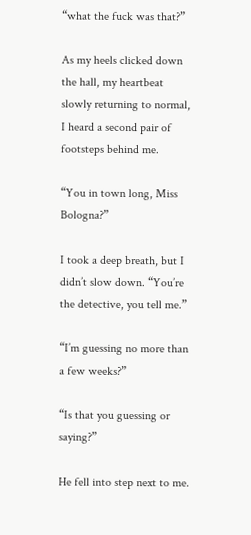“what the fuck was that?”

As my heels clicked down the hall, my heartbeat slowly returning to normal, I heard a second pair of footsteps behind me.

“You in town long, Miss Bologna?”

I took a deep breath, but I didn’t slow down. “You’re the detective, you tell me.”

“I’m guessing no more than a few weeks?”

“Is that you guessing or saying?”

He fell into step next to me.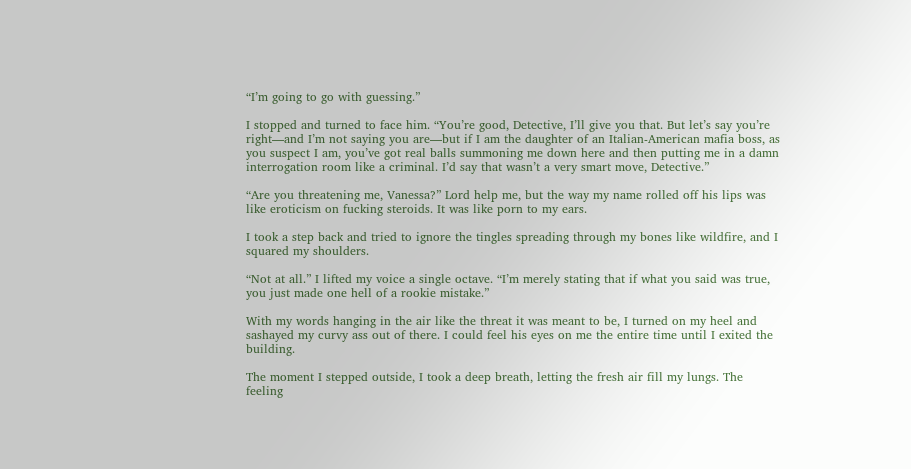“I’m going to go with guessing.”

I stopped and turned to face him. “You’re good, Detective, I’ll give you that. But let’s say you’re right—and I’m not saying you are—but if I am the daughter of an Italian-American mafia boss, as you suspect I am, you’ve got real balls summoning me down here and then putting me in a damn interrogation room like a criminal. I’d say that wasn’t a very smart move, Detective.”

“Are you threatening me, Vanessa?” Lord help me, but the way my name rolled off his lips was like eroticism on fucking steroids. It was like porn to my ears.

I took a step back and tried to ignore the tingles spreading through my bones like wildfire, and I squared my shoulders.

“Not at all.” I lifted my voice a single octave. “I’m merely stating that if what you said was true, you just made one hell of a rookie mistake.”

With my words hanging in the air like the threat it was meant to be, I turned on my heel and sashayed my curvy ass out of there. I could feel his eyes on me the entire time until I exited the building.

The moment I stepped outside, I took a deep breath, letting the fresh air fill my lungs. The feeling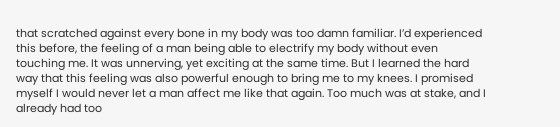that scratched against every bone in my body was too damn familiar. I’d experienced this before, the feeling of a man being able to electrify my body without even touching me. It was unnerving, yet exciting at the same time. But I learned the hard way that this feeling was also powerful enough to bring me to my knees. I promised myself I would never let a man affect me like that again. Too much was at stake, and I already had too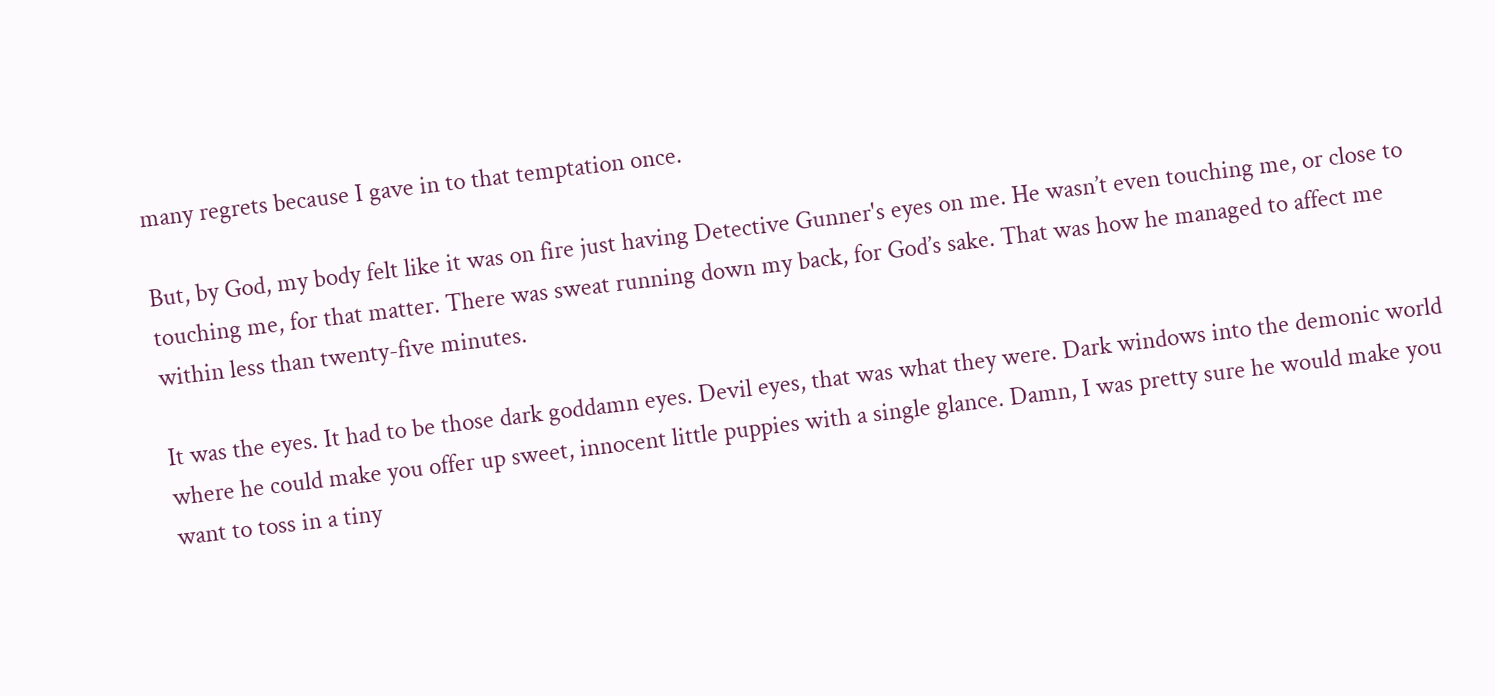many regrets because I gave in to that temptation once.

But, by God, my body felt like it was on fire just having Detective Gunner's eyes on me. He wasn’t even touching me, or close to touching me, for that matter. There was sweat running down my back, for God’s sake. That was how he managed to affect me within less than twenty-five minutes.

It was the eyes. It had to be those dark goddamn eyes. Devil eyes, that was what they were. Dark windows into the demonic world where he could make you offer up sweet, innocent little puppies with a single glance. Damn, I was pretty sure he would make you want to toss in a tiny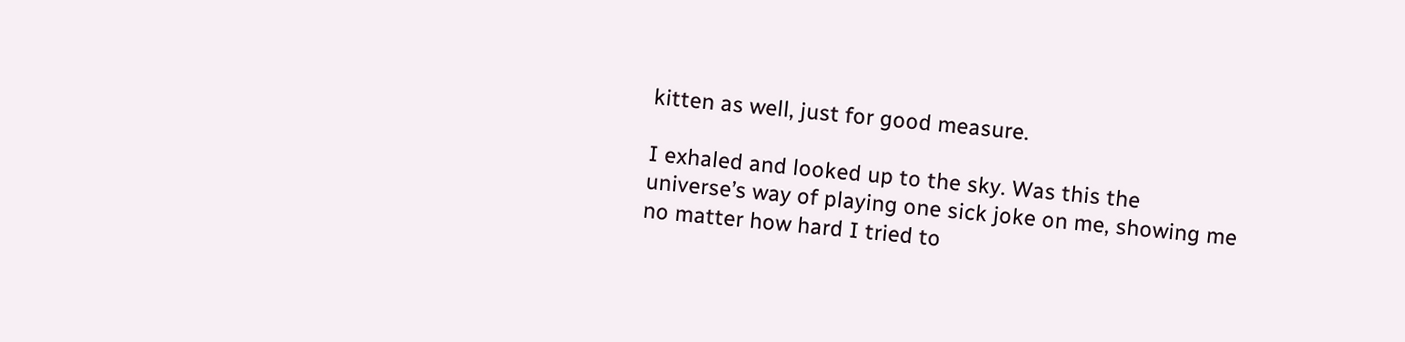kitten as well, just for good measure.

I exhaled and looked up to the sky. Was this the universe’s way of playing one sick joke on me, showing me no matter how hard I tried to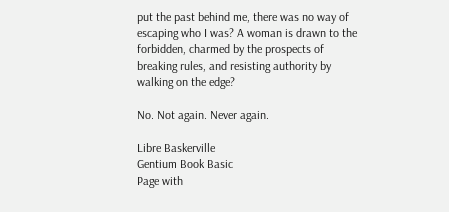put the past behind me, there was no way of escaping who I was? A woman is drawn to the forbidden, charmed by the prospects of breaking rules, and resisting authority by walking on the edge?

No. Not again. Never again.

Libre Baskerville
Gentium Book Basic
Page with